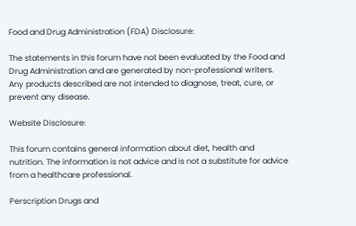Food and Drug Administration (FDA) Disclosure:

The statements in this forum have not been evaluated by the Food and Drug Administration and are generated by non-professional writers. Any products described are not intended to diagnose, treat, cure, or prevent any disease.

Website Disclosure:

This forum contains general information about diet, health and nutrition. The information is not advice and is not a substitute for advice from a healthcare professional.

Perscription Drugs and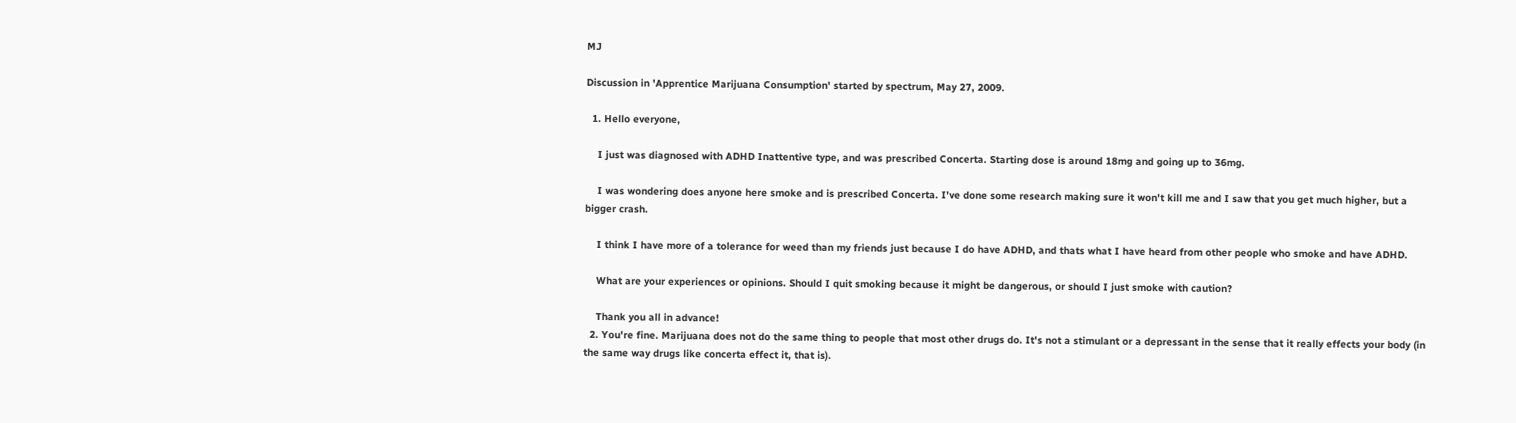MJ

Discussion in 'Apprentice Marijuana Consumption' started by spectrum, May 27, 2009.

  1. Hello everyone,

    I just was diagnosed with ADHD Inattentive type, and was prescribed Concerta. Starting dose is around 18mg and going up to 36mg.

    I was wondering does anyone here smoke and is prescribed Concerta. I've done some research making sure it won't kill me and I saw that you get much higher, but a bigger crash.

    I think I have more of a tolerance for weed than my friends just because I do have ADHD, and thats what I have heard from other people who smoke and have ADHD.

    What are your experiences or opinions. Should I quit smoking because it might be dangerous, or should I just smoke with caution?

    Thank you all in advance!
  2. You're fine. Marijuana does not do the same thing to people that most other drugs do. It's not a stimulant or a depressant in the sense that it really effects your body (in the same way drugs like concerta effect it, that is).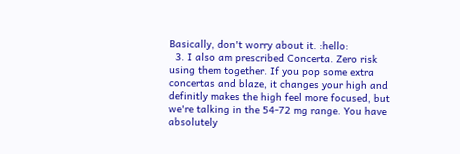Basically, don't worry about it. :hello:
  3. I also am prescribed Concerta. Zero risk using them together. If you pop some extra concertas and blaze, it changes your high and definitly makes the high feel more focused, but we're talking in the 54-72 mg range. You have absolutely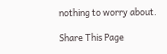nothing to worry about.

Share This Page